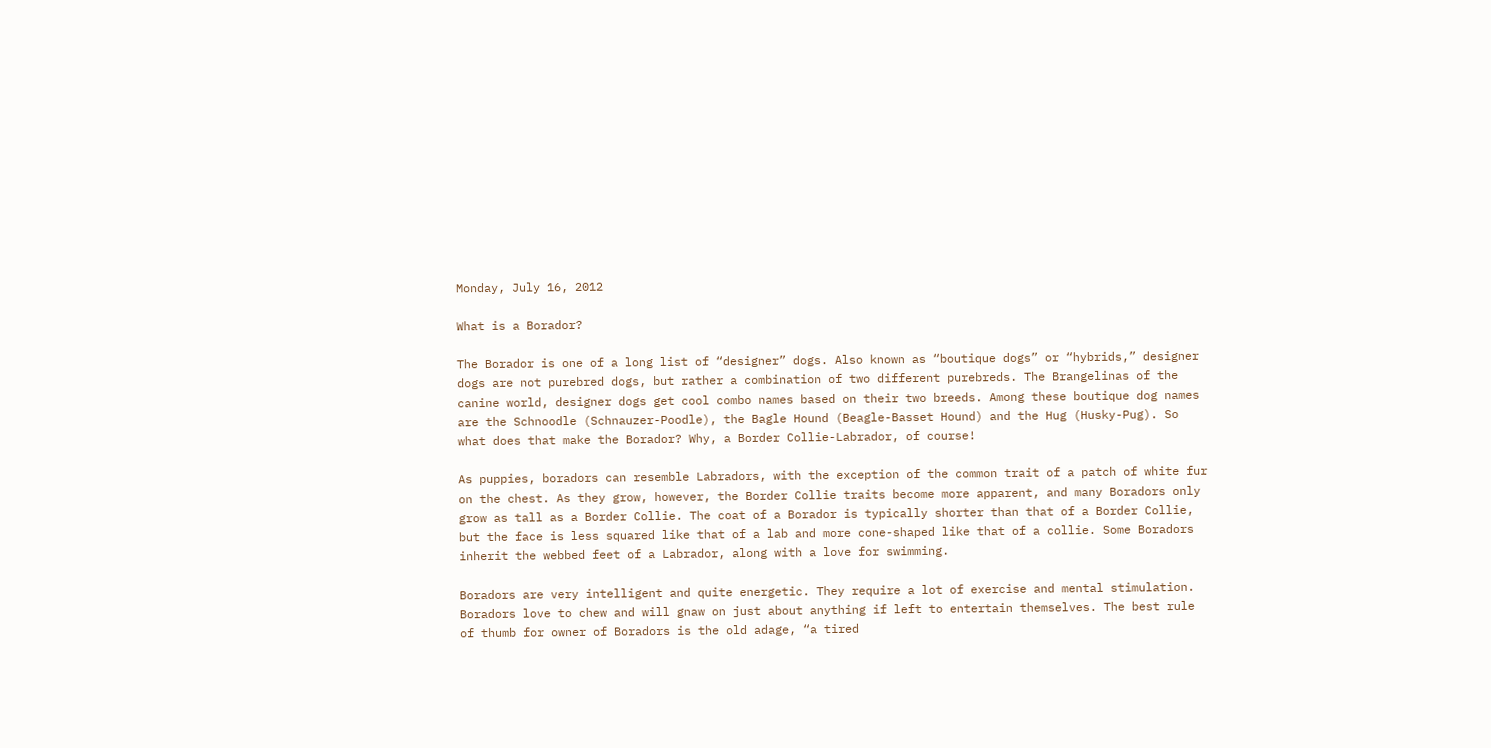Monday, July 16, 2012

What is a Borador?

The Borador is one of a long list of “designer” dogs. Also known as “boutique dogs” or “hybrids,” designer dogs are not purebred dogs, but rather a combination of two different purebreds. The Brangelinas of the canine world, designer dogs get cool combo names based on their two breeds. Among these boutique dog names are the Schnoodle (Schnauzer-Poodle), the Bagle Hound (Beagle-Basset Hound) and the Hug (Husky-Pug). So what does that make the Borador? Why, a Border Collie-Labrador, of course!

As puppies, boradors can resemble Labradors, with the exception of the common trait of a patch of white fur on the chest. As they grow, however, the Border Collie traits become more apparent, and many Boradors only grow as tall as a Border Collie. The coat of a Borador is typically shorter than that of a Border Collie, but the face is less squared like that of a lab and more cone-shaped like that of a collie. Some Boradors inherit the webbed feet of a Labrador, along with a love for swimming.

Boradors are very intelligent and quite energetic. They require a lot of exercise and mental stimulation. Boradors love to chew and will gnaw on just about anything if left to entertain themselves. The best rule of thumb for owner of Boradors is the old adage, “a tired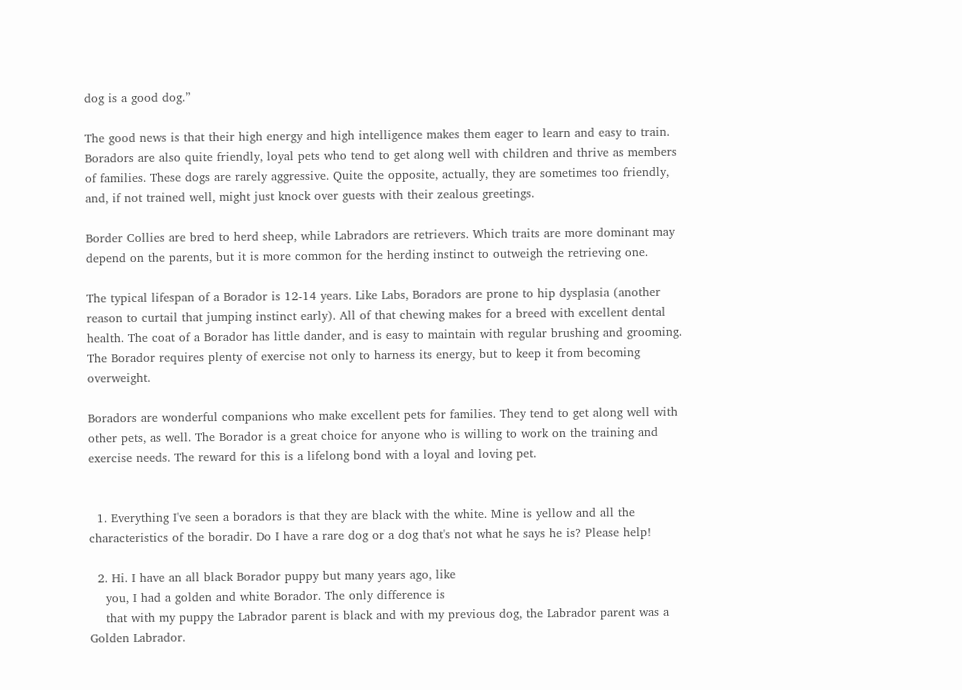dog is a good dog.”

The good news is that their high energy and high intelligence makes them eager to learn and easy to train. Boradors are also quite friendly, loyal pets who tend to get along well with children and thrive as members of families. These dogs are rarely aggressive. Quite the opposite, actually, they are sometimes too friendly, and, if not trained well, might just knock over guests with their zealous greetings.

Border Collies are bred to herd sheep, while Labradors are retrievers. Which traits are more dominant may depend on the parents, but it is more common for the herding instinct to outweigh the retrieving one.

The typical lifespan of a Borador is 12-14 years. Like Labs, Boradors are prone to hip dysplasia (another reason to curtail that jumping instinct early). All of that chewing makes for a breed with excellent dental health. The coat of a Borador has little dander, and is easy to maintain with regular brushing and grooming. The Borador requires plenty of exercise not only to harness its energy, but to keep it from becoming overweight.

Boradors are wonderful companions who make excellent pets for families. They tend to get along well with other pets, as well. The Borador is a great choice for anyone who is willing to work on the training and exercise needs. The reward for this is a lifelong bond with a loyal and loving pet.


  1. Everything I've seen a boradors is that they are black with the white. Mine is yellow and all the characteristics of the boradir. Do I have a rare dog or a dog that's not what he says he is? Please help!

  2. Hi. I have an all black Borador puppy but many years ago, like
    you, I had a golden and white Borador. The only difference is
    that with my puppy the Labrador parent is black and with my previous dog, the Labrador parent was a Golden Labrador.